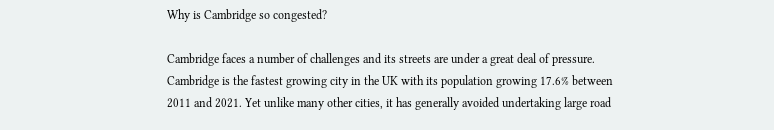Why is Cambridge so congested?

Cambridge faces a number of challenges and its streets are under a great deal of pressure. Cambridge is the fastest growing city in the UK with its population growing 17.6% between 2011 and 2021. Yet unlike many other cities, it has generally avoided undertaking large road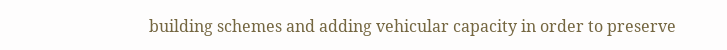building schemes and adding vehicular capacity in order to preserve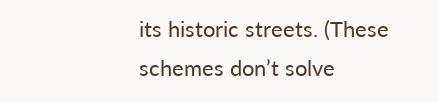its historic streets. (These schemes don’t solve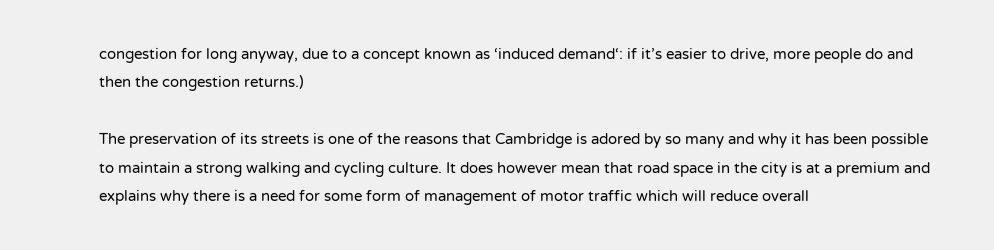congestion for long anyway, due to a concept known as ‘induced demand‘: if it’s easier to drive, more people do and then the congestion returns.)

The preservation of its streets is one of the reasons that Cambridge is adored by so many and why it has been possible to maintain a strong walking and cycling culture. It does however mean that road space in the city is at a premium and explains why there is a need for some form of management of motor traffic which will reduce overall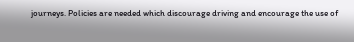journeys. Policies are needed which discourage driving and encourage the use of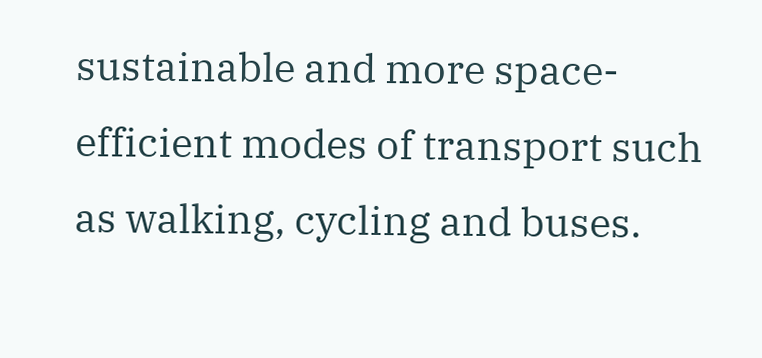sustainable and more space-efficient modes of transport such as walking, cycling and buses.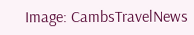Image: CambsTravelNews